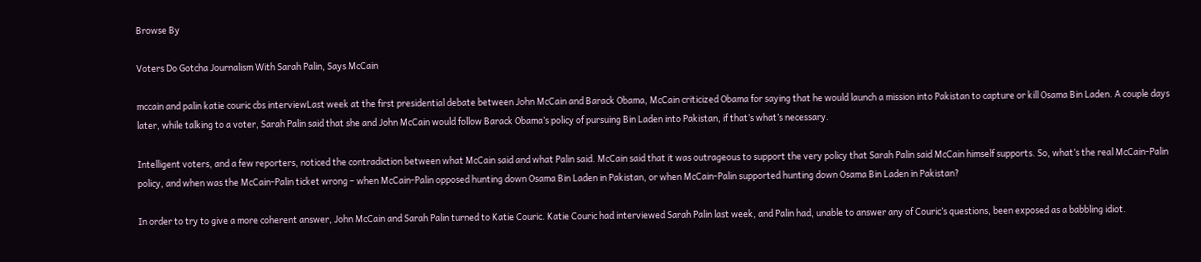Browse By

Voters Do Gotcha Journalism With Sarah Palin, Says McCain

mccain and palin katie couric cbs interviewLast week at the first presidential debate between John McCain and Barack Obama, McCain criticized Obama for saying that he would launch a mission into Pakistan to capture or kill Osama Bin Laden. A couple days later, while talking to a voter, Sarah Palin said that she and John McCain would follow Barack Obama’s policy of pursuing Bin Laden into Pakistan, if that’s what’s necessary.

Intelligent voters, and a few reporters, noticed the contradiction between what McCain said and what Palin said. McCain said that it was outrageous to support the very policy that Sarah Palin said McCain himself supports. So, what’s the real McCain-Palin policy, and when was the McCain-Palin ticket wrong – when McCain-Palin opposed hunting down Osama Bin Laden in Pakistan, or when McCain-Palin supported hunting down Osama Bin Laden in Pakistan?

In order to try to give a more coherent answer, John McCain and Sarah Palin turned to Katie Couric. Katie Couric had interviewed Sarah Palin last week, and Palin had, unable to answer any of Couric’s questions, been exposed as a babbling idiot.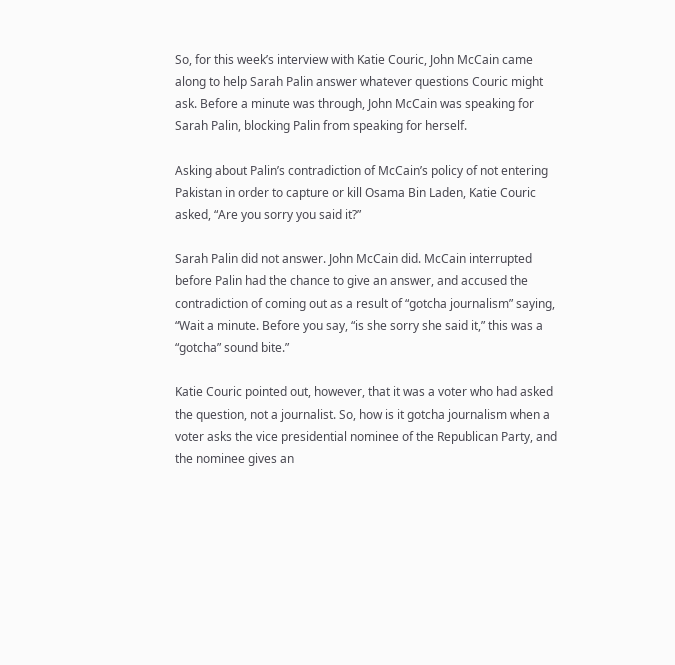So, for this week’s interview with Katie Couric, John McCain came along to help Sarah Palin answer whatever questions Couric might ask. Before a minute was through, John McCain was speaking for Sarah Palin, blocking Palin from speaking for herself.

Asking about Palin’s contradiction of McCain’s policy of not entering Pakistan in order to capture or kill Osama Bin Laden, Katie Couric asked, “Are you sorry you said it?”

Sarah Palin did not answer. John McCain did. McCain interrupted before Palin had the chance to give an answer, and accused the contradiction of coming out as a result of “gotcha journalism” saying, “Wait a minute. Before you say, “is she sorry she said it,” this was a “gotcha” sound bite.”

Katie Couric pointed out, however, that it was a voter who had asked the question, not a journalist. So, how is it gotcha journalism when a voter asks the vice presidential nominee of the Republican Party, and the nominee gives an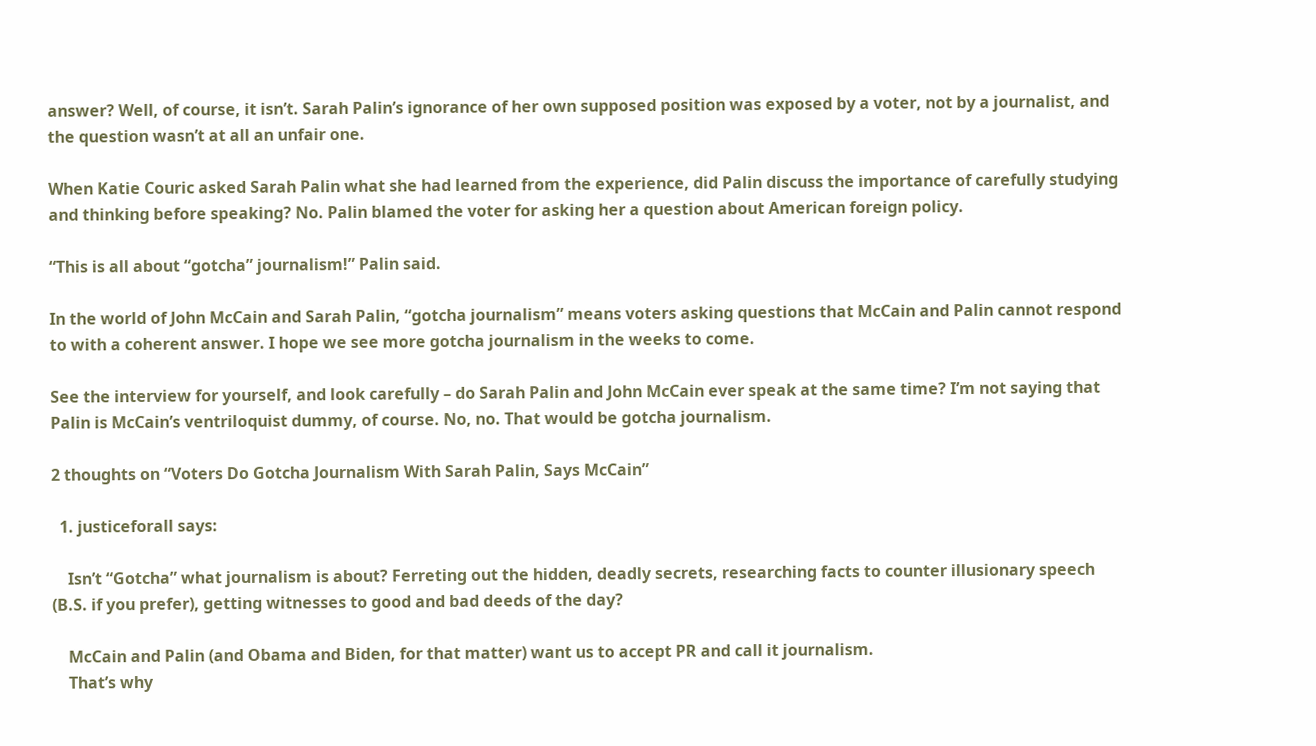answer? Well, of course, it isn’t. Sarah Palin’s ignorance of her own supposed position was exposed by a voter, not by a journalist, and the question wasn’t at all an unfair one.

When Katie Couric asked Sarah Palin what she had learned from the experience, did Palin discuss the importance of carefully studying and thinking before speaking? No. Palin blamed the voter for asking her a question about American foreign policy.

“This is all about “gotcha” journalism!” Palin said.

In the world of John McCain and Sarah Palin, “gotcha journalism” means voters asking questions that McCain and Palin cannot respond to with a coherent answer. I hope we see more gotcha journalism in the weeks to come.

See the interview for yourself, and look carefully – do Sarah Palin and John McCain ever speak at the same time? I’m not saying that Palin is McCain’s ventriloquist dummy, of course. No, no. That would be gotcha journalism.

2 thoughts on “Voters Do Gotcha Journalism With Sarah Palin, Says McCain”

  1. justiceforall says:

    Isn’t “Gotcha” what journalism is about? Ferreting out the hidden, deadly secrets, researching facts to counter illusionary speech (B.S. if you prefer), getting witnesses to good and bad deeds of the day?

    McCain and Palin (and Obama and Biden, for that matter) want us to accept PR and call it journalism.
    That’s why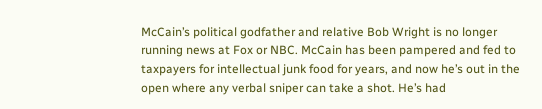McCain’s political godfather and relative Bob Wright is no longer running news at Fox or NBC. McCain has been pampered and fed to taxpayers for intellectual junk food for years, and now he’s out in the open where any verbal sniper can take a shot. He’s had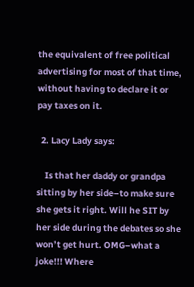the equivalent of free political advertising for most of that time, without having to declare it or pay taxes on it.

  2. Lacy Lady says:

    Is that her daddy or grandpa sitting by her side–to make sure she gets it right. Will he SIT by her side during the debates so she won’t get hurt. OMG–what a joke!!! Where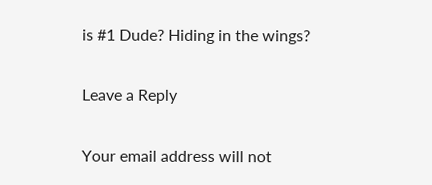is #1 Dude? Hiding in the wings?

Leave a Reply

Your email address will not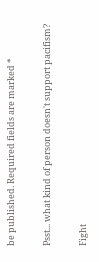be published. Required fields are marked *

Psst... what kind of person doesn't support pacifism?

Fight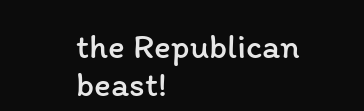the Republican beast!